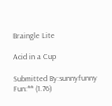Braingle Lite

Acid in a Cup

Submitted By:sunnyfunny
Fun:** (1.76)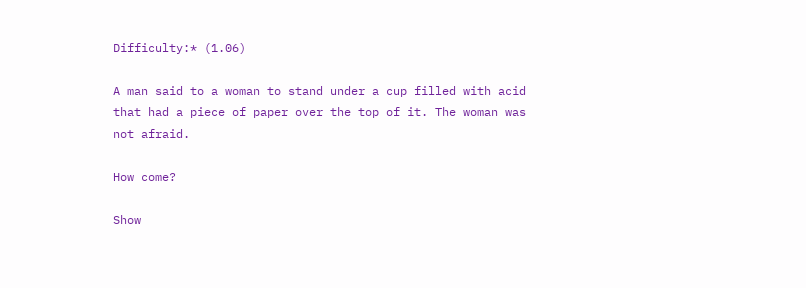Difficulty:* (1.06)

A man said to a woman to stand under a cup filled with acid that had a piece of paper over the top of it. The woman was not afraid.

How come?

Show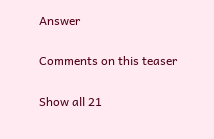Answer

Comments on this teaser

Show all 21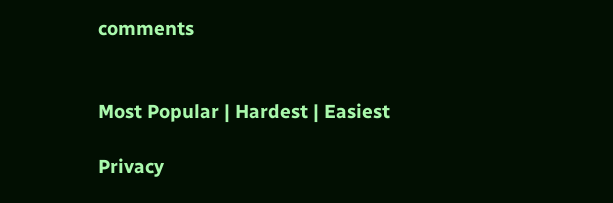comments


Most Popular | Hardest | Easiest

Privacy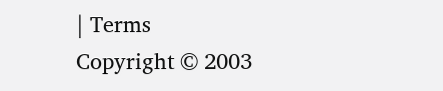| Terms
Copyright © 2003